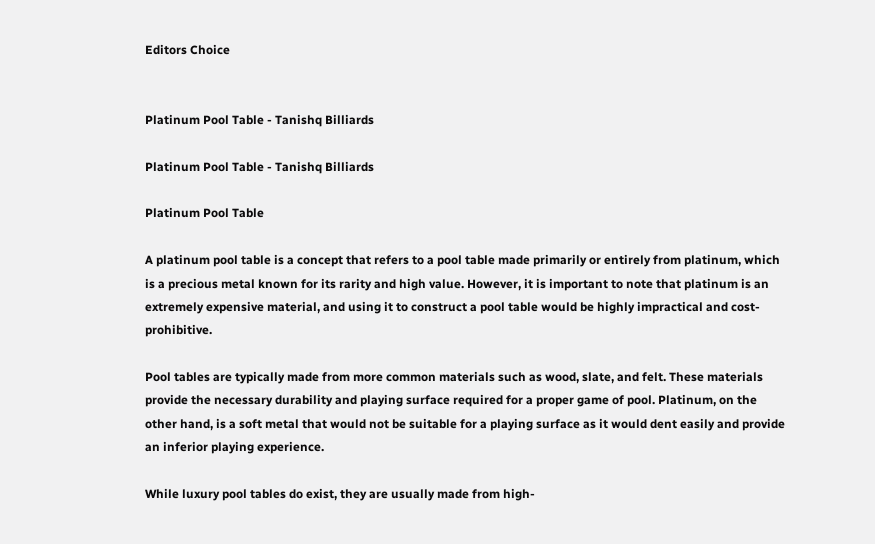Editors Choice


Platinum Pool Table - Tanishq Billiards

Platinum Pool Table - Tanishq Billiards

Platinum Pool Table

A platinum pool table is a concept that refers to a pool table made primarily or entirely from platinum, which is a precious metal known for its rarity and high value. However, it is important to note that platinum is an extremely expensive material, and using it to construct a pool table would be highly impractical and cost-prohibitive.

Pool tables are typically made from more common materials such as wood, slate, and felt. These materials provide the necessary durability and playing surface required for a proper game of pool. Platinum, on the other hand, is a soft metal that would not be suitable for a playing surface as it would dent easily and provide an inferior playing experience.

While luxury pool tables do exist, they are usually made from high-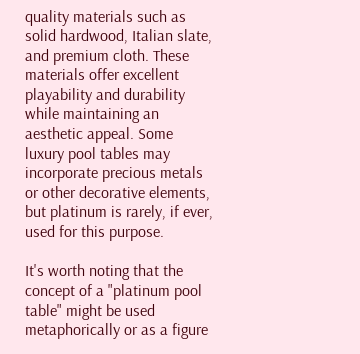quality materials such as solid hardwood, Italian slate, and premium cloth. These materials offer excellent playability and durability while maintaining an aesthetic appeal. Some luxury pool tables may incorporate precious metals or other decorative elements, but platinum is rarely, if ever, used for this purpose.

It's worth noting that the concept of a "platinum pool table" might be used metaphorically or as a figure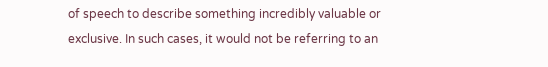of speech to describe something incredibly valuable or exclusive. In such cases, it would not be referring to an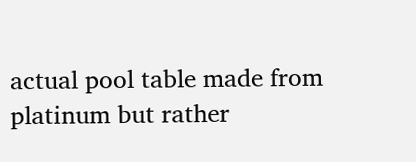actual pool table made from platinum but rather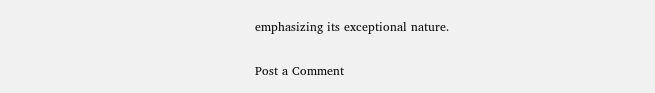emphasizing its exceptional nature.

Post a Comment